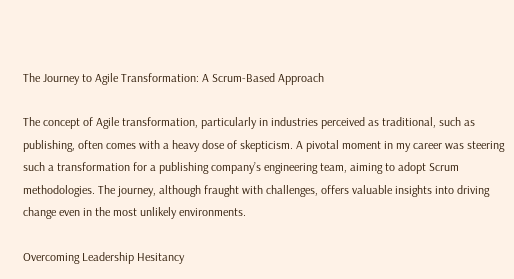The Journey to Agile Transformation: A Scrum-Based Approach

The concept of Agile transformation, particularly in industries perceived as traditional, such as publishing, often comes with a heavy dose of skepticism. A pivotal moment in my career was steering such a transformation for a publishing company’s engineering team, aiming to adopt Scrum methodologies. The journey, although fraught with challenges, offers valuable insights into driving change even in the most unlikely environments.

Overcoming Leadership Hesitancy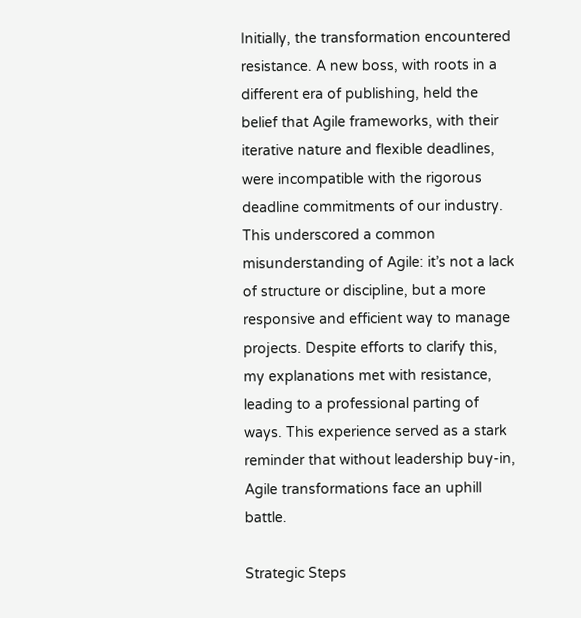Initially, the transformation encountered resistance. A new boss, with roots in a different era of publishing, held the belief that Agile frameworks, with their iterative nature and flexible deadlines, were incompatible with the rigorous deadline commitments of our industry. This underscored a common misunderstanding of Agile: it’s not a lack of structure or discipline, but a more responsive and efficient way to manage projects. Despite efforts to clarify this, my explanations met with resistance, leading to a professional parting of ways. This experience served as a stark reminder that without leadership buy-in, Agile transformations face an uphill battle.

Strategic Steps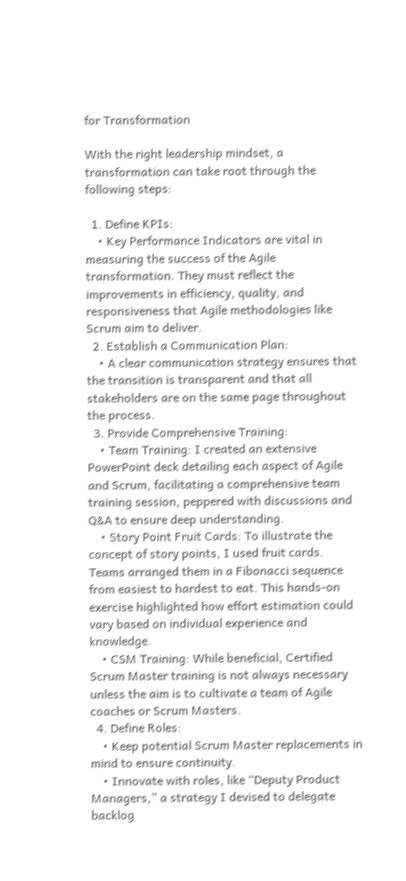for Transformation

With the right leadership mindset, a transformation can take root through the following steps:

  1. Define KPIs:
    • Key Performance Indicators are vital in measuring the success of the Agile transformation. They must reflect the improvements in efficiency, quality, and responsiveness that Agile methodologies like Scrum aim to deliver.
  2. Establish a Communication Plan:
    • A clear communication strategy ensures that the transition is transparent and that all stakeholders are on the same page throughout the process.
  3. Provide Comprehensive Training:
    • Team Training: I created an extensive PowerPoint deck detailing each aspect of Agile and Scrum, facilitating a comprehensive team training session, peppered with discussions and Q&A to ensure deep understanding.
    • Story Point Fruit Cards: To illustrate the concept of story points, I used fruit cards. Teams arranged them in a Fibonacci sequence from easiest to hardest to eat. This hands-on exercise highlighted how effort estimation could vary based on individual experience and knowledge.
    • CSM Training: While beneficial, Certified Scrum Master training is not always necessary unless the aim is to cultivate a team of Agile coaches or Scrum Masters.
  4. Define Roles:
    • Keep potential Scrum Master replacements in mind to ensure continuity.
    • Innovate with roles, like “Deputy Product Managers,” a strategy I devised to delegate backlog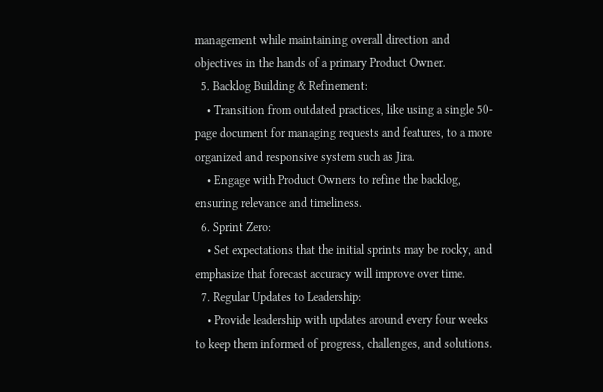management while maintaining overall direction and objectives in the hands of a primary Product Owner.
  5. Backlog Building & Refinement:
    • Transition from outdated practices, like using a single 50-page document for managing requests and features, to a more organized and responsive system such as Jira.
    • Engage with Product Owners to refine the backlog, ensuring relevance and timeliness.
  6. Sprint Zero:
    • Set expectations that the initial sprints may be rocky, and emphasize that forecast accuracy will improve over time.
  7. Regular Updates to Leadership:
    • Provide leadership with updates around every four weeks to keep them informed of progress, challenges, and solutions.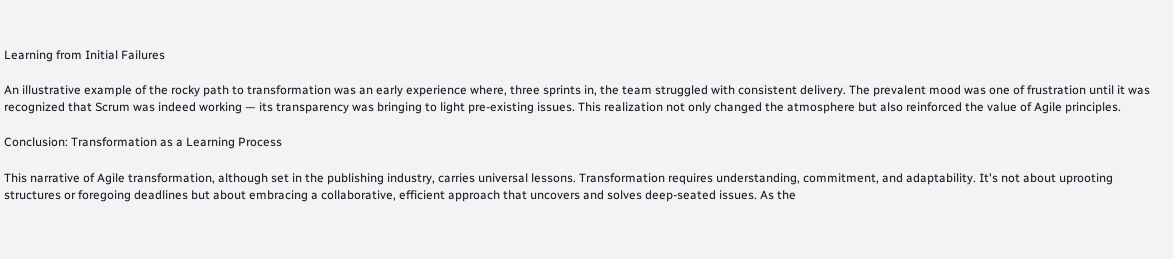Learning from Initial Failures

An illustrative example of the rocky path to transformation was an early experience where, three sprints in, the team struggled with consistent delivery. The prevalent mood was one of frustration until it was recognized that Scrum was indeed working — its transparency was bringing to light pre-existing issues. This realization not only changed the atmosphere but also reinforced the value of Agile principles.

Conclusion: Transformation as a Learning Process

This narrative of Agile transformation, although set in the publishing industry, carries universal lessons. Transformation requires understanding, commitment, and adaptability. It's not about uprooting structures or foregoing deadlines but about embracing a collaborative, efficient approach that uncovers and solves deep-seated issues. As the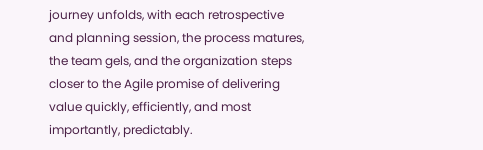journey unfolds, with each retrospective and planning session, the process matures, the team gels, and the organization steps closer to the Agile promise of delivering value quickly, efficiently, and most importantly, predictably.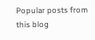Popular posts from this blog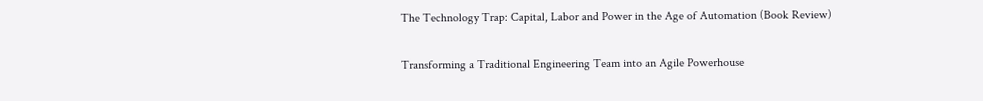The Technology Trap: Capital, Labor and Power in the Age of Automation (Book Review)

Transforming a Traditional Engineering Team into an Agile Powerhouse